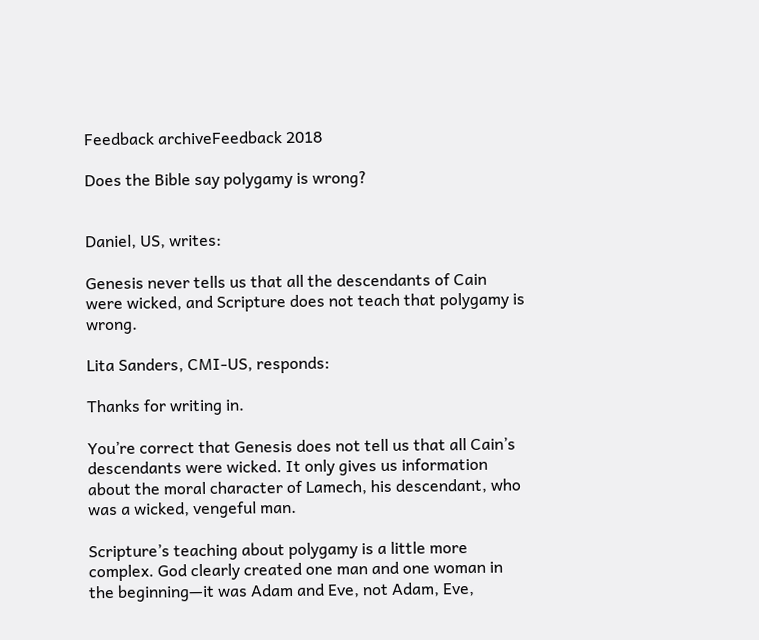Feedback archiveFeedback 2018

Does the Bible say polygamy is wrong?


Daniel, US, writes:

Genesis never tells us that all the descendants of Cain were wicked, and Scripture does not teach that polygamy is wrong.

Lita Sanders, CMI-US, responds:

Thanks for writing in.

You’re correct that Genesis does not tell us that all Cain’s descendants were wicked. It only gives us information about the moral character of Lamech, his descendant, who was a wicked, vengeful man.

Scripture’s teaching about polygamy is a little more complex. God clearly created one man and one woman in the beginning—it was Adam and Eve, not Adam, Eve,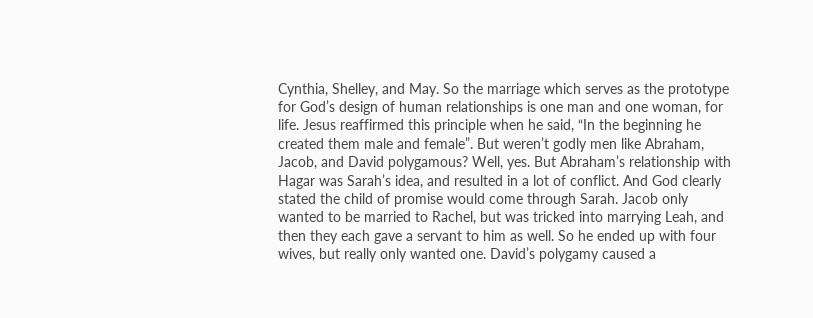Cynthia, Shelley, and May. So the marriage which serves as the prototype for God’s design of human relationships is one man and one woman, for life. Jesus reaffirmed this principle when he said, “In the beginning he created them male and female”. But weren’t godly men like Abraham, Jacob, and David polygamous? Well, yes. But Abraham’s relationship with Hagar was Sarah’s idea, and resulted in a lot of conflict. And God clearly stated the child of promise would come through Sarah. Jacob only wanted to be married to Rachel, but was tricked into marrying Leah, and then they each gave a servant to him as well. So he ended up with four wives, but really only wanted one. David’s polygamy caused a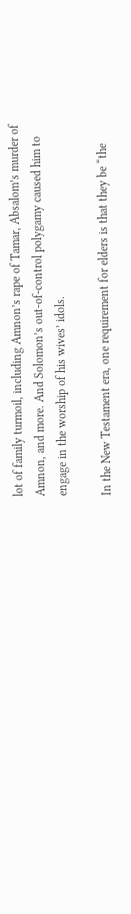lot of family turmoil, including Amnon’s rape of Tamar, Absalom’s murder of Amnon, and more. And Solomon’s out-of-control polygamy caused him to engage in the worship of his wives’ idols.

In the New Testament era, one requirement for elders is that they be “the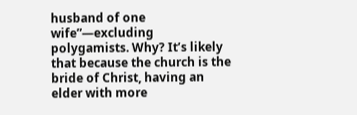husband of one wife”—excluding polygamists. Why? It’s likely that because the church is the bride of Christ, having an elder with more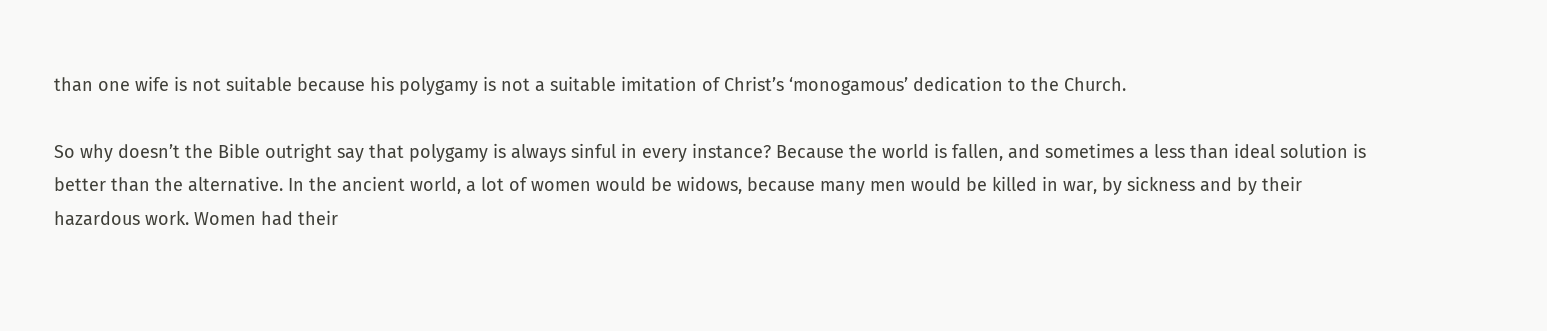than one wife is not suitable because his polygamy is not a suitable imitation of Christ’s ‘monogamous’ dedication to the Church.

So why doesn’t the Bible outright say that polygamy is always sinful in every instance? Because the world is fallen, and sometimes a less than ideal solution is better than the alternative. In the ancient world, a lot of women would be widows, because many men would be killed in war, by sickness and by their hazardous work. Women had their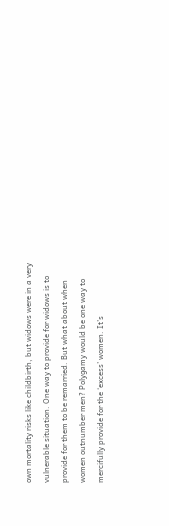own mortality risks like childbirth, but widows were in a very vulnerable situation. One way to provide for widows is to provide for them to be remarried. But what about when women outnumber men? Polygamy would be one way to mercifully provide for the ‘excess’ women. It’s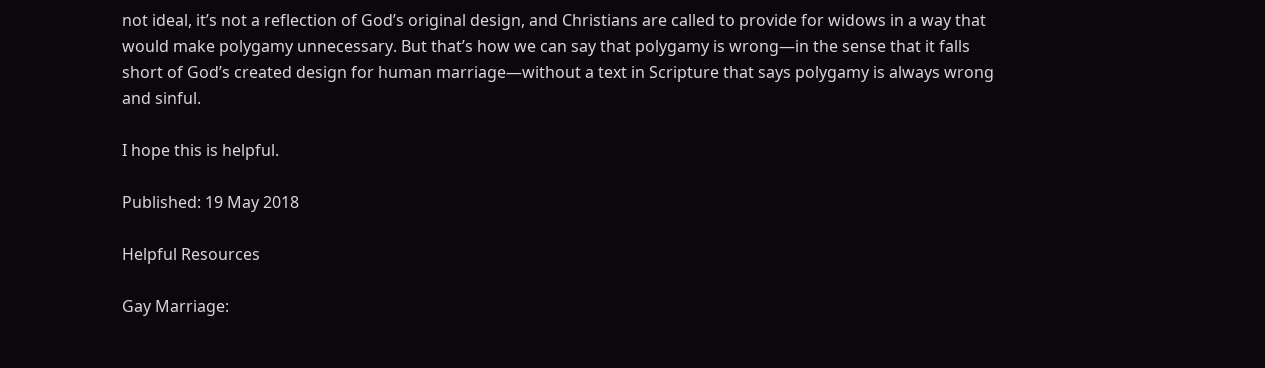not ideal, it’s not a reflection of God’s original design, and Christians are called to provide for widows in a way that would make polygamy unnecessary. But that’s how we can say that polygamy is wrong—in the sense that it falls short of God’s created design for human marriage—without a text in Scripture that says polygamy is always wrong and sinful.

I hope this is helpful.

Published: 19 May 2018

Helpful Resources

Gay Marriage: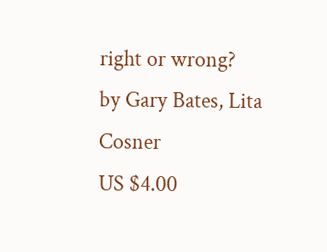right or wrong?
by Gary Bates, Lita Cosner
US $4.00